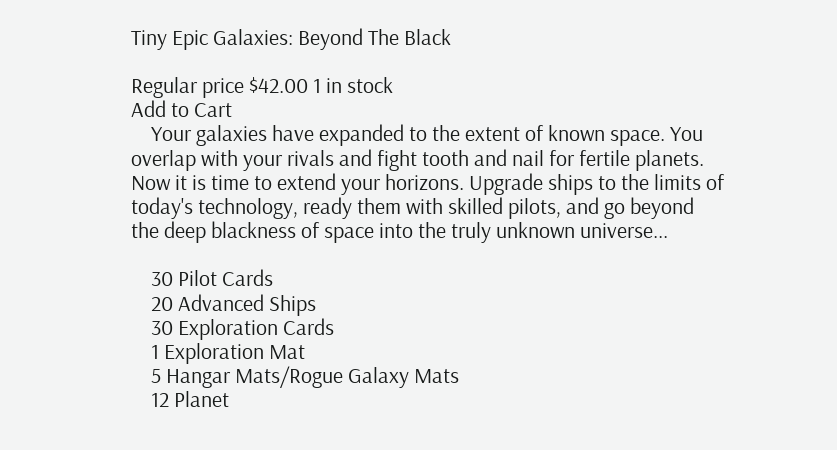Tiny Epic Galaxies: Beyond The Black

Regular price $42.00 1 in stock
Add to Cart
    Your galaxies have expanded to the extent of known space. You overlap with your rivals and fight tooth and nail for fertile planets. Now it is time to extend your horizons. Upgrade ships to the limits of today's technology, ready them with skilled pilots, and go beyond the deep blackness of space into the truly unknown universe...

    30 Pilot Cards
    20 Advanced Ships
    30 Exploration Cards
    1 Exploration Mat
    5 Hangar Mats/Rogue Galaxy Mats
    12 Planet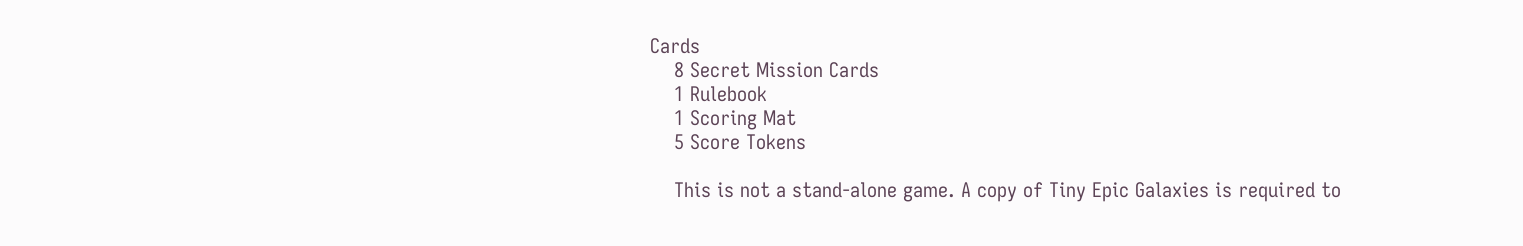Cards
    8 Secret Mission Cards
    1 Rulebook
    1 Scoring Mat
    5 Score Tokens

    This is not a stand-alone game. A copy of Tiny Epic Galaxies is required to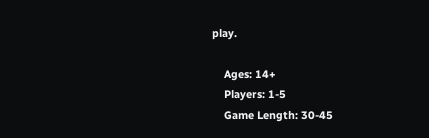play.

    Ages: 14+
    Players: 1-5
    Game Length: 30-45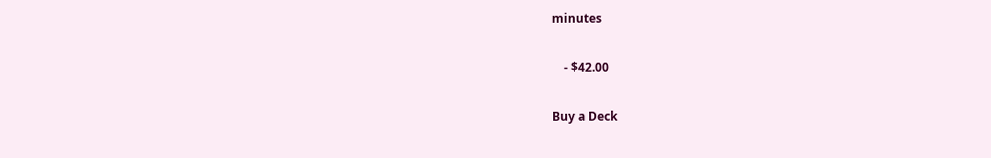minutes

    - $42.00

Buy a Deck